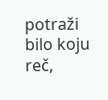potraži bilo koju reč,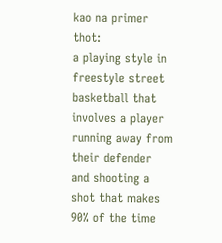kao na primer thot:
a playing style in freestyle street basketball that involves a player running away from their defender and shooting a shot that makes 90% of the time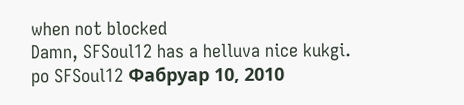when not blocked
Damn, SFSoul12 has a helluva nice kukgi.
po SFSoul12 Фабруар 10, 2010